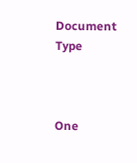Document Type



One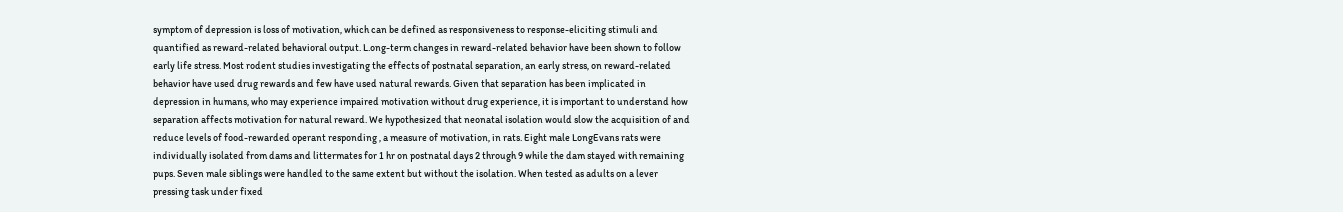symptom of depression is loss of motivation, which can be defined as responsiveness to response-eliciting stimuli and quantified as reward-related behavioral output. L.ong-term changes in reward-related behavior have been shown to follow early life stress. Most rodent studies investigating the effects of postnatal separation, an early stress, on reward-related behavior have used drug rewards and few have used natural rewards. Given that separation has been implicated in depression in humans, who may experience impaired motivation without drug experience, it is important to understand how separation affects motivation for natural reward. We hypothesized that neonatal isolation would slow the acquisition of and reduce levels of food-rewarded operant responding , a measure of motivation, in rats. Eight male LongEvans rats were individually isolated from dams and littermates for 1 hr on postnatal days 2 through 9 while the dam stayed with remaining pups. Seven male siblings were handled to the same extent but without the isolation. When tested as adults on a lever pressing task under fixed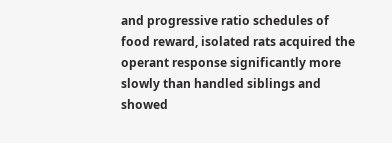and progressive ratio schedules of food reward, isolated rats acquired the operant response significantly more slowly than handled siblings and showed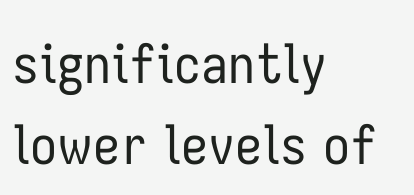significantly lower levels of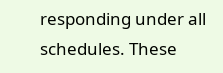responding under all schedules. These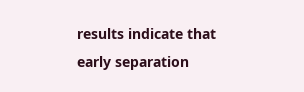results indicate that early separation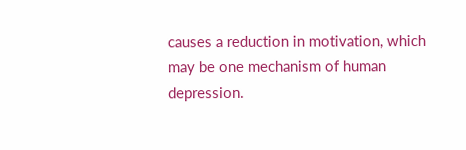causes a reduction in motivation, which may be one mechanism of human depression.